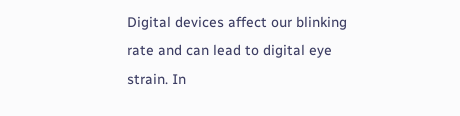Digital devices affect our blinking rate and can lead to digital eye strain. In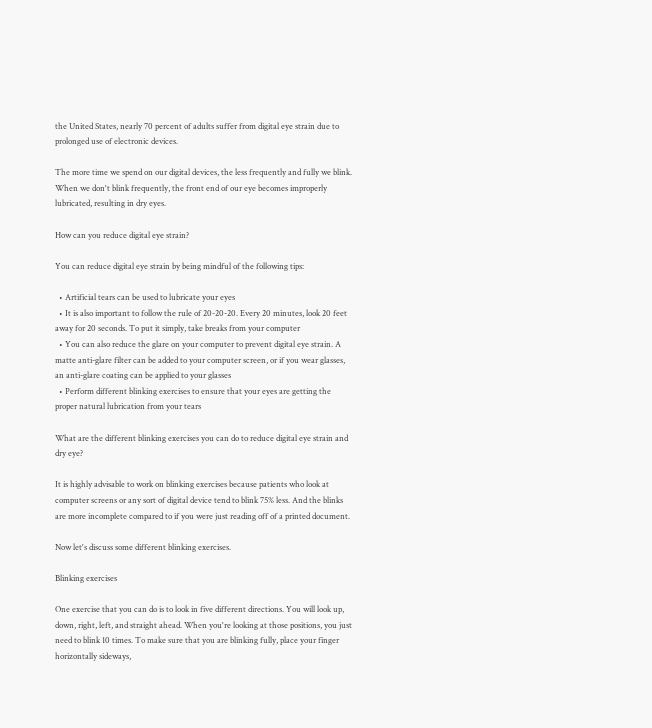the United States, nearly 70 percent of adults suffer from digital eye strain due to prolonged use of electronic devices.

The more time we spend on our digital devices, the less frequently and fully we blink. When we don't blink frequently, the front end of our eye becomes improperly lubricated, resulting in dry eyes.

How can you reduce digital eye strain?

You can reduce digital eye strain by being mindful of the following tips:

  • Artificial tears can be used to lubricate your eyes
  • It is also important to follow the rule of 20-20-20. Every 20 minutes, look 20 feet away for 20 seconds. To put it simply, take breaks from your computer
  • You can also reduce the glare on your computer to prevent digital eye strain. A matte anti-glare filter can be added to your computer screen, or if you wear glasses, an anti-glare coating can be applied to your glasses
  • Perform different blinking exercises to ensure that your eyes are getting the proper natural lubrication from your tears

What are the different blinking exercises you can do to reduce digital eye strain and dry eye?

It is highly advisable to work on blinking exercises because patients who look at computer screens or any sort of digital device tend to blink 75% less. And the blinks are more incomplete compared to if you were just reading off of a printed document.

Now let's discuss some different blinking exercises.

Blinking exercises

One exercise that you can do is to look in five different directions. You will look up, down, right, left, and straight ahead. When you're looking at those positions, you just need to blink 10 times. To make sure that you are blinking fully, place your finger horizontally sideways,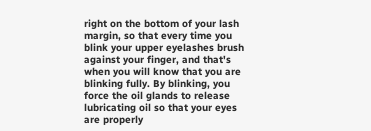right on the bottom of your lash margin, so that every time you blink your upper eyelashes brush against your finger, and that's when you will know that you are blinking fully. By blinking, you force the oil glands to release lubricating oil so that your eyes are properly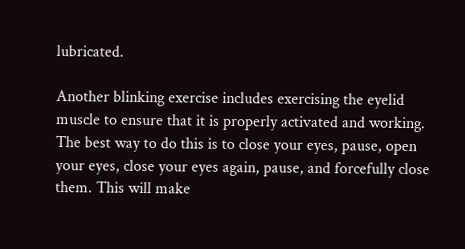lubricated.

Another blinking exercise includes exercising the eyelid muscle to ensure that it is properly activated and working. The best way to do this is to close your eyes, pause, open your eyes, close your eyes again, pause, and forcefully close them. This will make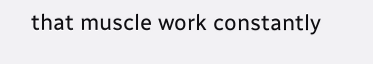that muscle work constantly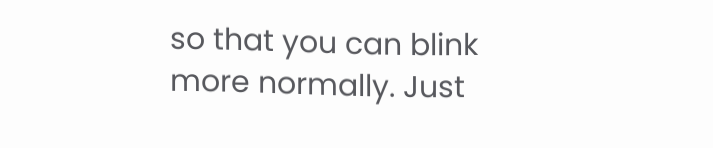so that you can blink more normally. Just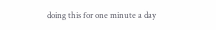doing this for one minute a day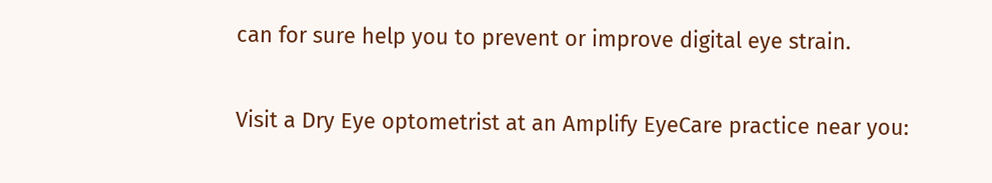can for sure help you to prevent or improve digital eye strain.

Visit a Dry Eye optometrist at an Amplify EyeCare practice near you: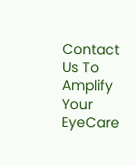Contact Us To Amplify Your EyeCare